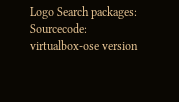Logo Search packages:
Sourcecode: virtualbox-ose version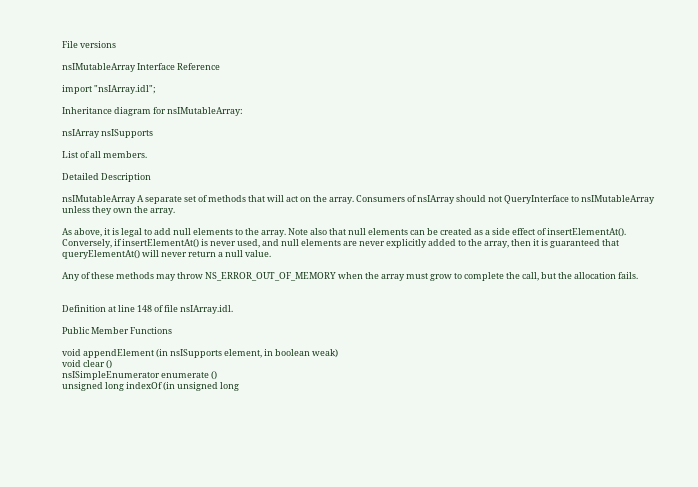File versions

nsIMutableArray Interface Reference

import "nsIArray.idl";

Inheritance diagram for nsIMutableArray:

nsIArray nsISupports

List of all members.

Detailed Description

nsIMutableArray A separate set of methods that will act on the array. Consumers of nsIArray should not QueryInterface to nsIMutableArray unless they own the array.

As above, it is legal to add null elements to the array. Note also that null elements can be created as a side effect of insertElementAt(). Conversely, if insertElementAt() is never used, and null elements are never explicitly added to the array, then it is guaranteed that queryElementAt() will never return a null value.

Any of these methods may throw NS_ERROR_OUT_OF_MEMORY when the array must grow to complete the call, but the allocation fails.


Definition at line 148 of file nsIArray.idl.

Public Member Functions

void appendElement (in nsISupports element, in boolean weak)
void clear ()
nsISimpleEnumerator enumerate ()
unsigned long indexOf (in unsigned long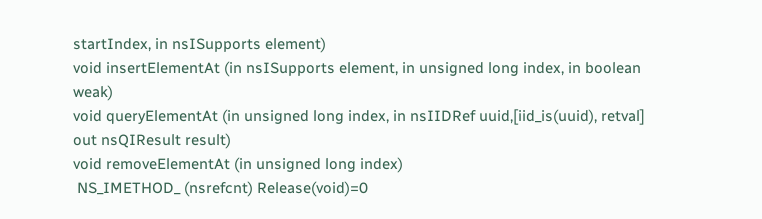startIndex, in nsISupports element)
void insertElementAt (in nsISupports element, in unsigned long index, in boolean weak)
void queryElementAt (in unsigned long index, in nsIIDRef uuid,[iid_is(uuid), retval] out nsQIResult result)
void removeElementAt (in unsigned long index)
 NS_IMETHOD_ (nsrefcnt) Release(void)=0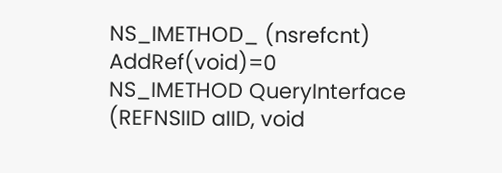NS_IMETHOD_ (nsrefcnt) AddRef(void)=0
NS_IMETHOD QueryInterface (REFNSIID aIID, void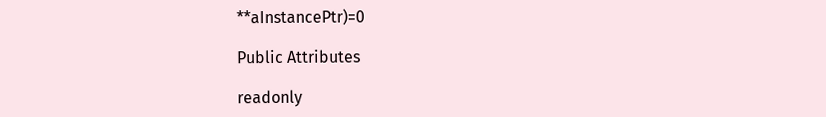**aInstancePtr)=0

Public Attributes

readonly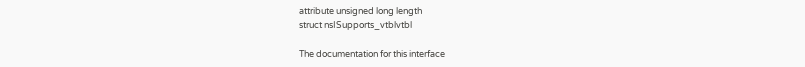attribute unsigned long length
struct nsISupports_vtblvtbl

The documentation for this interface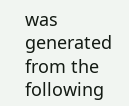was generated from the following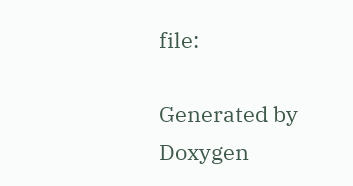file:

Generated by  Doxygen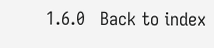1.6.0   Back to index